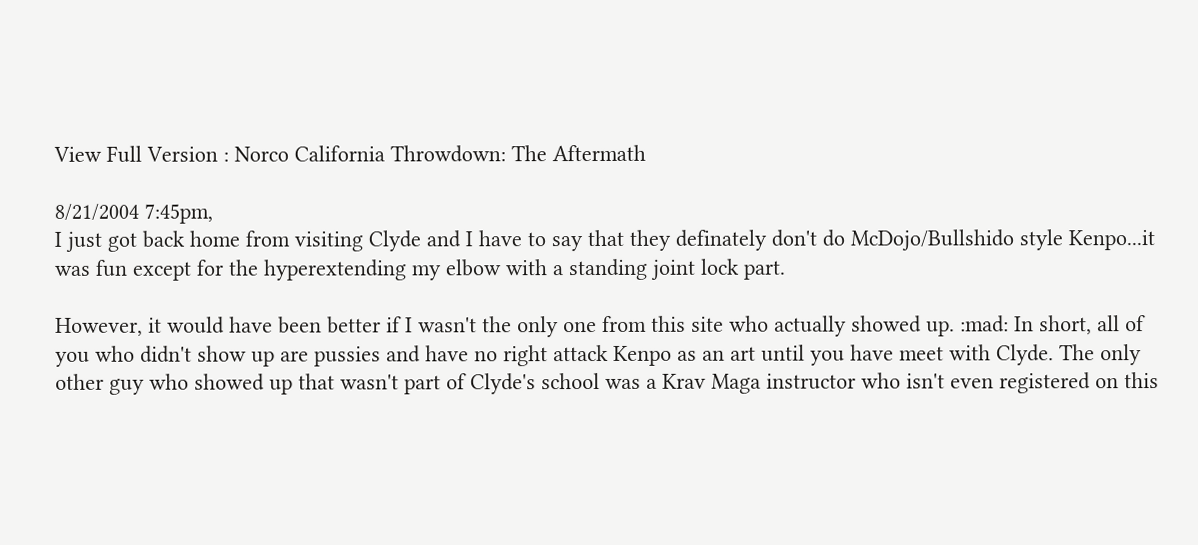View Full Version : Norco California Throwdown: The Aftermath

8/21/2004 7:45pm,
I just got back home from visiting Clyde and I have to say that they definately don't do McDojo/Bullshido style Kenpo...it was fun except for the hyperextending my elbow with a standing joint lock part.

However, it would have been better if I wasn't the only one from this site who actually showed up. :mad: In short, all of you who didn't show up are pussies and have no right attack Kenpo as an art until you have meet with Clyde. The only other guy who showed up that wasn't part of Clyde's school was a Krav Maga instructor who isn't even registered on this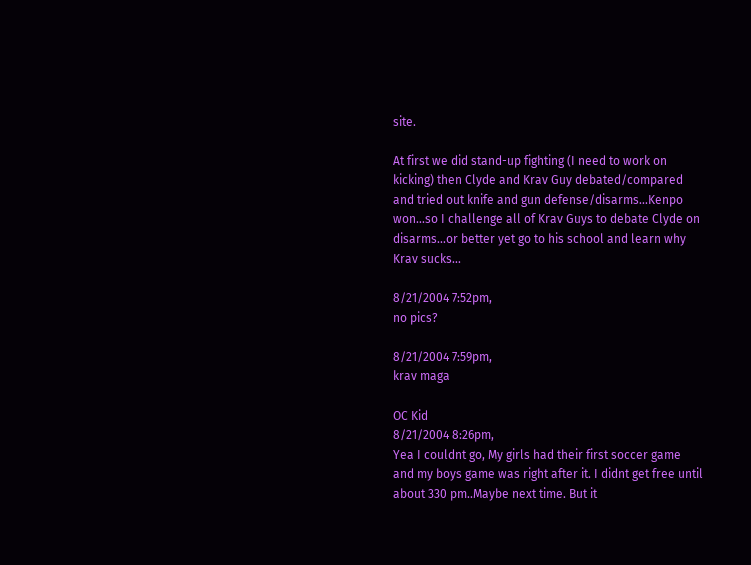site.

At first we did stand-up fighting (I need to work on kicking) then Clyde and Krav Guy debated/compared and tried out knife and gun defense/disarms...Kenpo won...so I challenge all of Krav Guys to debate Clyde on disarms...or better yet go to his school and learn why Krav sucks...

8/21/2004 7:52pm,
no pics?

8/21/2004 7:59pm,
krav maga

OC Kid
8/21/2004 8:26pm,
Yea I couldnt go, My girls had their first soccer game and my boys game was right after it. I didnt get free until about 330 pm..Maybe next time. But it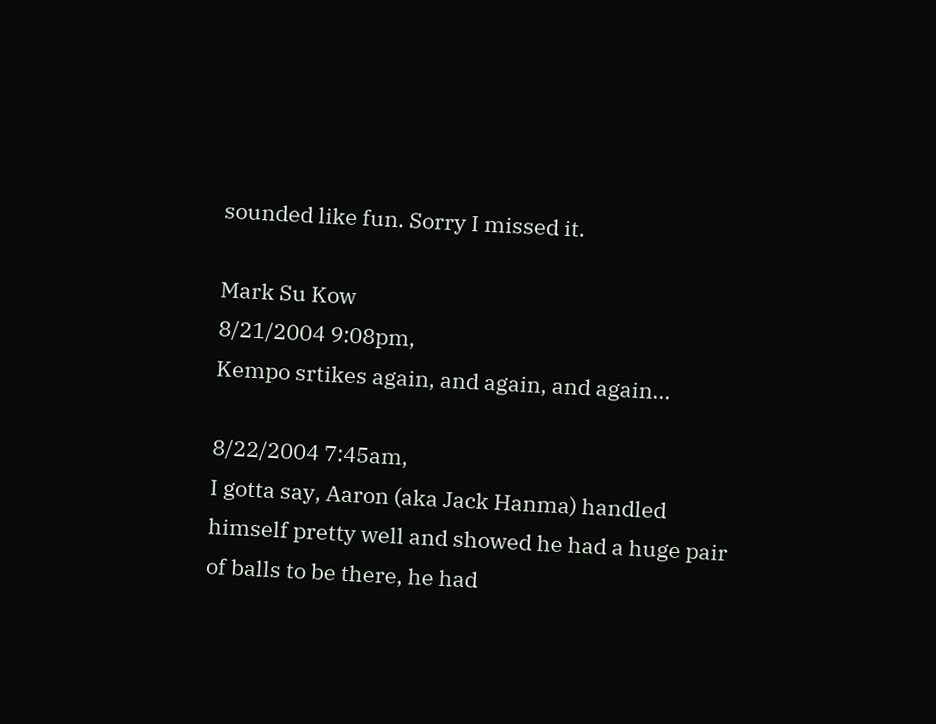sounded like fun. Sorry I missed it.

Mark Su Kow
8/21/2004 9:08pm,
Kempo srtikes again, and again, and again...

8/22/2004 7:45am,
I gotta say, Aaron (aka Jack Hanma) handled himself pretty well and showed he had a huge pair of balls to be there, he had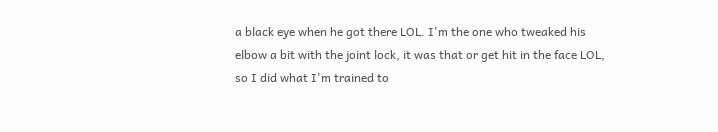a black eye when he got there LOL. I'm the one who tweaked his elbow a bit with the joint lock, it was that or get hit in the face LOL, so I did what I'm trained to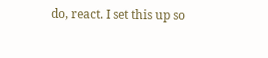do, react. I set this up so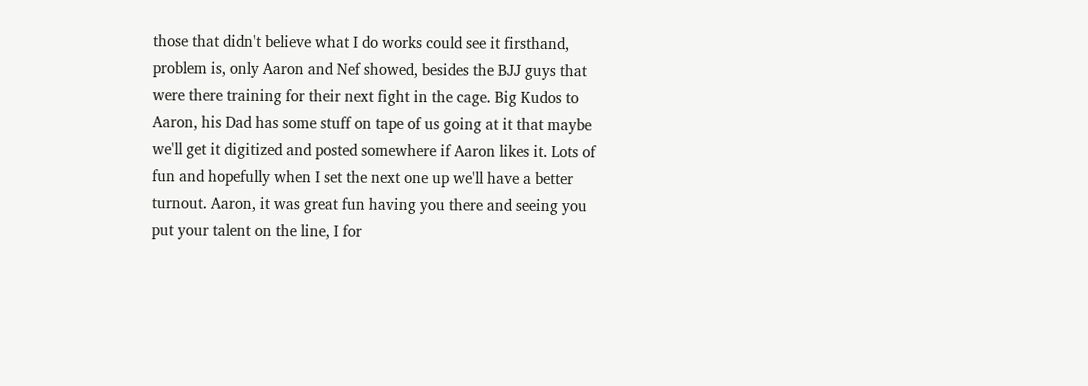those that didn't believe what I do works could see it firsthand, problem is, only Aaron and Nef showed, besides the BJJ guys that were there training for their next fight in the cage. Big Kudos to Aaron, his Dad has some stuff on tape of us going at it that maybe we'll get it digitized and posted somewhere if Aaron likes it. Lots of fun and hopefully when I set the next one up we'll have a better turnout. Aaron, it was great fun having you there and seeing you put your talent on the line, I for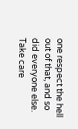one respect the hell out of that, and so did everyone else. Take care